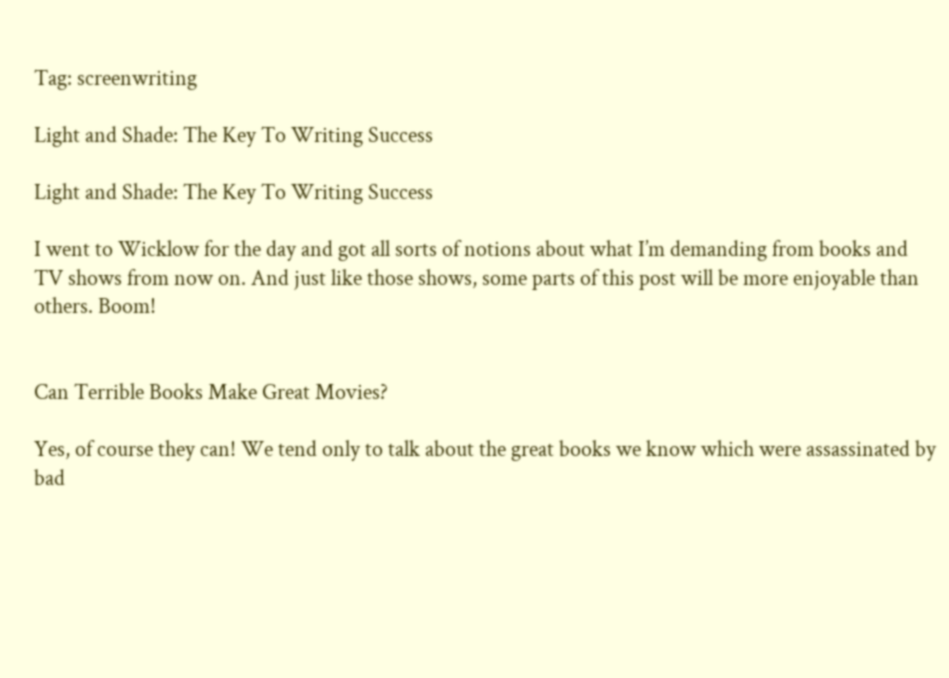Tag: screenwriting

Light and Shade: The Key To Writing Success

Light and Shade: The Key To Writing Success

I went to Wicklow for the day and got all sorts of notions about what I’m demanding from books and TV shows from now on. And just like those shows, some parts of this post will be more enjoyable than others. Boom!


Can Terrible Books Make Great Movies?

Yes, of course they can! We tend only to talk about the great books we know which were assassinated by bad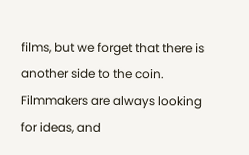films, but we forget that there is another side to the coin. Filmmakers are always looking for ideas, and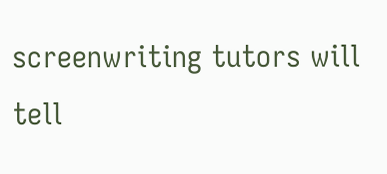screenwriting tutors will tell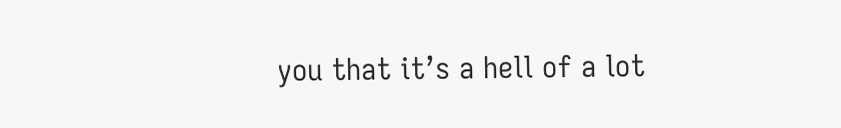you that it’s a hell of a lot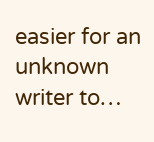easier for an unknown writer to…